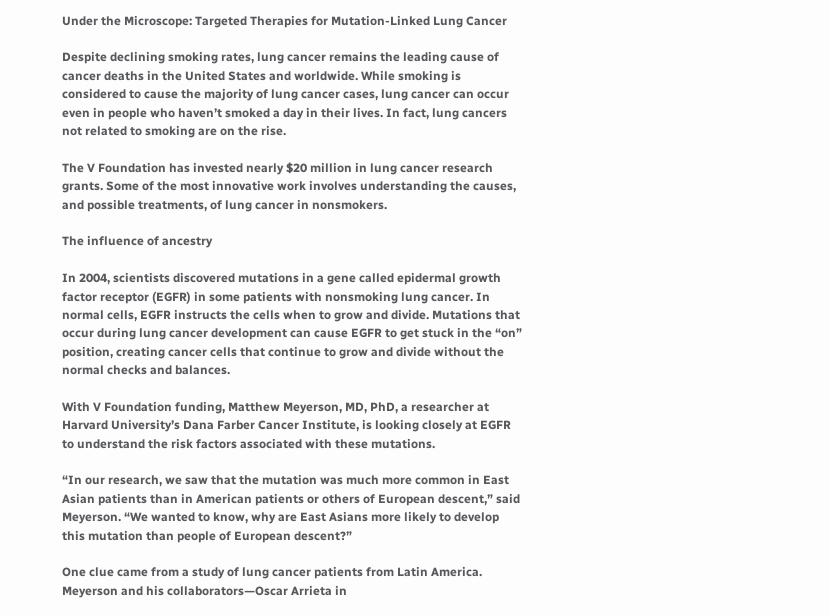Under the Microscope: Targeted Therapies for Mutation-Linked Lung Cancer

Despite declining smoking rates, lung cancer remains the leading cause of cancer deaths in the United States and worldwide. While smoking is considered to cause the majority of lung cancer cases, lung cancer can occur even in people who haven’t smoked a day in their lives. In fact, lung cancers not related to smoking are on the rise.

The V Foundation has invested nearly $20 million in lung cancer research grants. Some of the most innovative work involves understanding the causes, and possible treatments, of lung cancer in nonsmokers.

The influence of ancestry

In 2004, scientists discovered mutations in a gene called epidermal growth factor receptor (EGFR) in some patients with nonsmoking lung cancer. In normal cells, EGFR instructs the cells when to grow and divide. Mutations that occur during lung cancer development can cause EGFR to get stuck in the “on” position, creating cancer cells that continue to grow and divide without the normal checks and balances.

With V Foundation funding, Matthew Meyerson, MD, PhD, a researcher at Harvard University’s Dana Farber Cancer Institute, is looking closely at EGFR to understand the risk factors associated with these mutations.

“In our research, we saw that the mutation was much more common in East Asian patients than in American patients or others of European descent,” said Meyerson. “We wanted to know, why are East Asians more likely to develop this mutation than people of European descent?”

One clue came from a study of lung cancer patients from Latin America. Meyerson and his collaborators—Oscar Arrieta in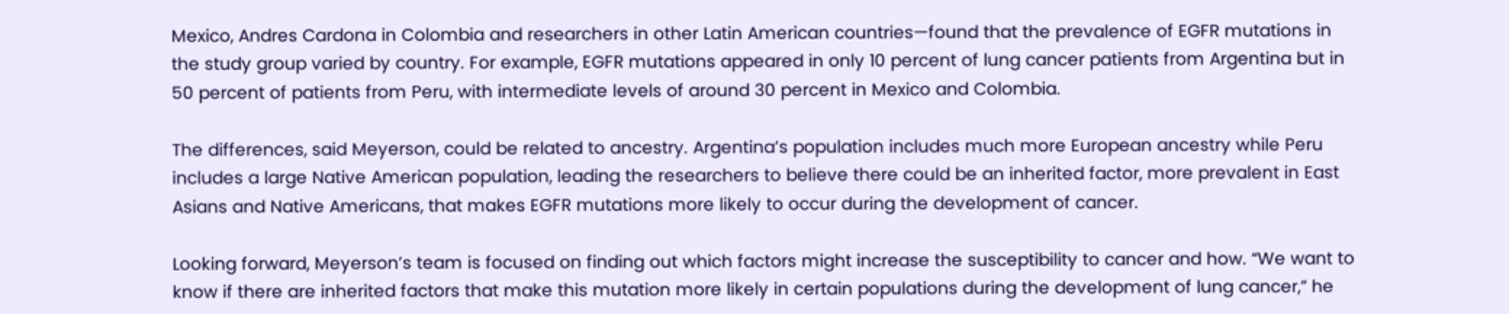Mexico, Andres Cardona in Colombia and researchers in other Latin American countries—found that the prevalence of EGFR mutations in the study group varied by country. For example, EGFR mutations appeared in only 10 percent of lung cancer patients from Argentina but in 50 percent of patients from Peru, with intermediate levels of around 30 percent in Mexico and Colombia.

The differences, said Meyerson, could be related to ancestry. Argentina’s population includes much more European ancestry while Peru includes a large Native American population, leading the researchers to believe there could be an inherited factor, more prevalent in East Asians and Native Americans, that makes EGFR mutations more likely to occur during the development of cancer.

Looking forward, Meyerson’s team is focused on finding out which factors might increase the susceptibility to cancer and how. “We want to know if there are inherited factors that make this mutation more likely in certain populations during the development of lung cancer,” he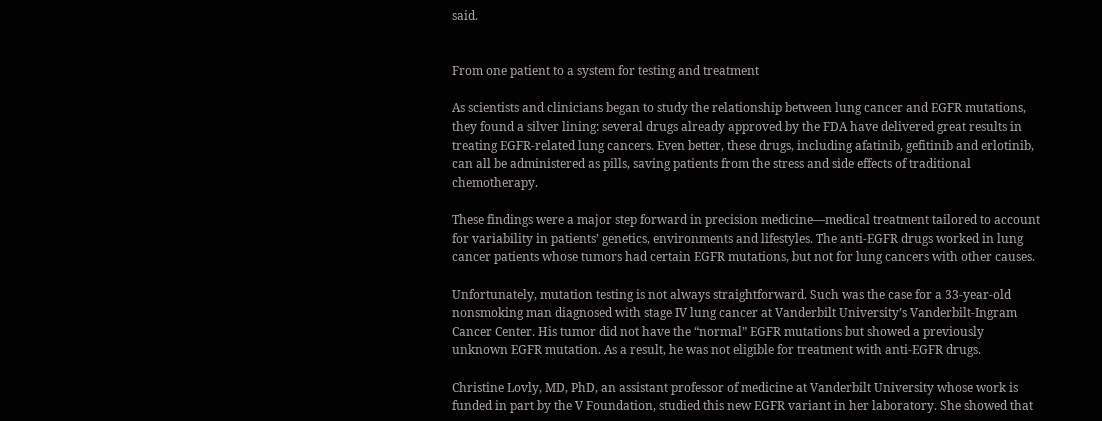said.


From one patient to a system for testing and treatment

As scientists and clinicians began to study the relationship between lung cancer and EGFR mutations, they found a silver lining: several drugs already approved by the FDA have delivered great results in treating EGFR-related lung cancers. Even better, these drugs, including afatinib, gefitinib and erlotinib, can all be administered as pills, saving patients from the stress and side effects of traditional chemotherapy.

These findings were a major step forward in precision medicine—medical treatment tailored to account for variability in patients’ genetics, environments and lifestyles. The anti-EGFR drugs worked in lung cancer patients whose tumors had certain EGFR mutations, but not for lung cancers with other causes.

Unfortunately, mutation testing is not always straightforward. Such was the case for a 33-year-old nonsmoking man diagnosed with stage IV lung cancer at Vanderbilt University’s Vanderbilt-Ingram Cancer Center. His tumor did not have the “normal” EGFR mutations but showed a previously unknown EGFR mutation. As a result, he was not eligible for treatment with anti-EGFR drugs.

Christine Lovly, MD, PhD, an assistant professor of medicine at Vanderbilt University whose work is funded in part by the V Foundation, studied this new EGFR variant in her laboratory. She showed that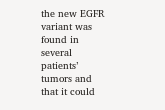the new EGFR variant was found in several patients’ tumors and that it could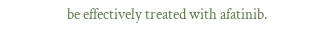be effectively treated with afatinib.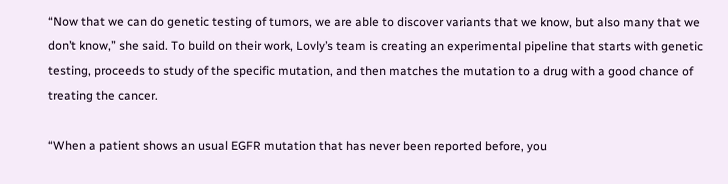“Now that we can do genetic testing of tumors, we are able to discover variants that we know, but also many that we don’t know,” she said. To build on their work, Lovly’s team is creating an experimental pipeline that starts with genetic testing, proceeds to study of the specific mutation, and then matches the mutation to a drug with a good chance of treating the cancer.

“When a patient shows an usual EGFR mutation that has never been reported before, you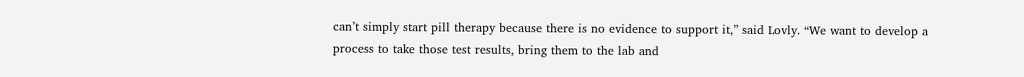can’t simply start pill therapy because there is no evidence to support it,” said Lovly. “We want to develop a process to take those test results, bring them to the lab and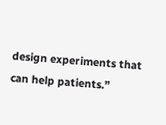design experiments that can help patients.”